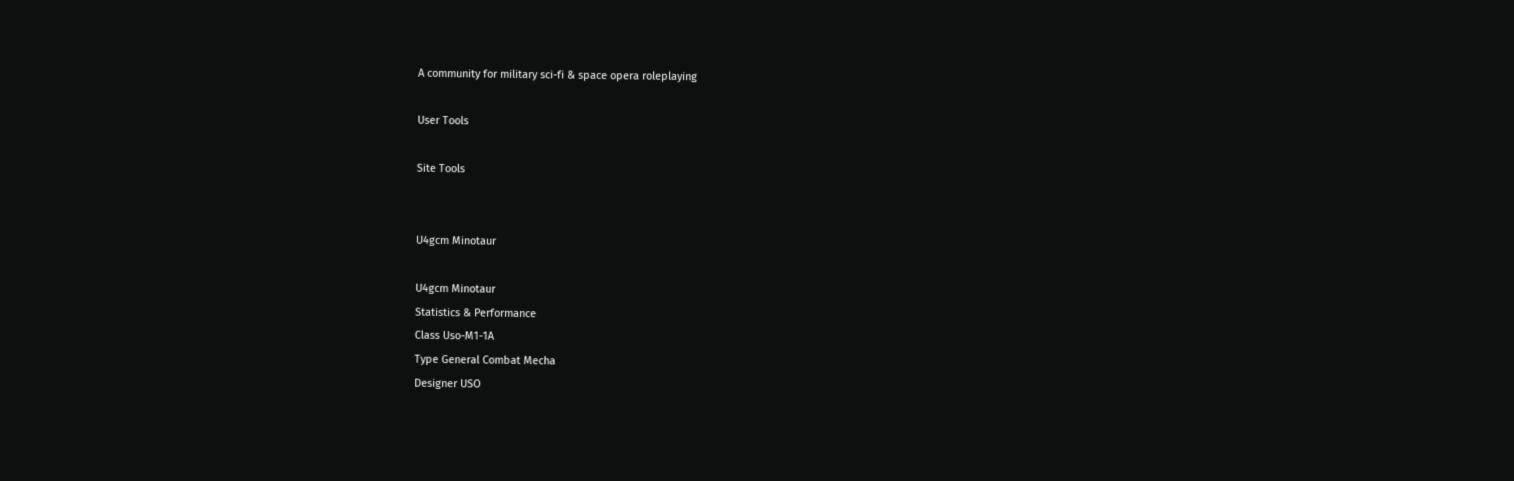A community for military sci-fi & space opera roleplaying

User Tools

Site Tools


U4gcm Minotaur

U4gcm Minotaur
Statistics & Performance
Class Uso-M1-1A
Type General Combat Mecha
Designer USO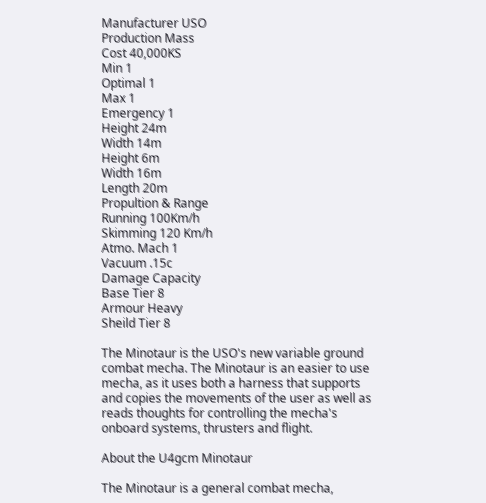Manufacturer USO
Production Mass
Cost 40,000KS
Min 1
Optimal 1
Max 1
Emergency 1
Height 24m
Width 14m
Height 6m
Width 16m
Length 20m
Propultion & Range
Running 100Km/h
Skimming 120 Km/h
Atmo. Mach 1
Vacuum .15c
Damage Capacity
Base Tier 8
Armour Heavy
Sheild Tier 8

The Minotaur is the USO's new variable ground combat mecha. The Minotaur is an easier to use mecha, as it uses both a harness that supports and copies the movements of the user as well as reads thoughts for controlling the mecha's onboard systems, thrusters and flight.

About the U4gcm Minotaur

The Minotaur is a general combat mecha,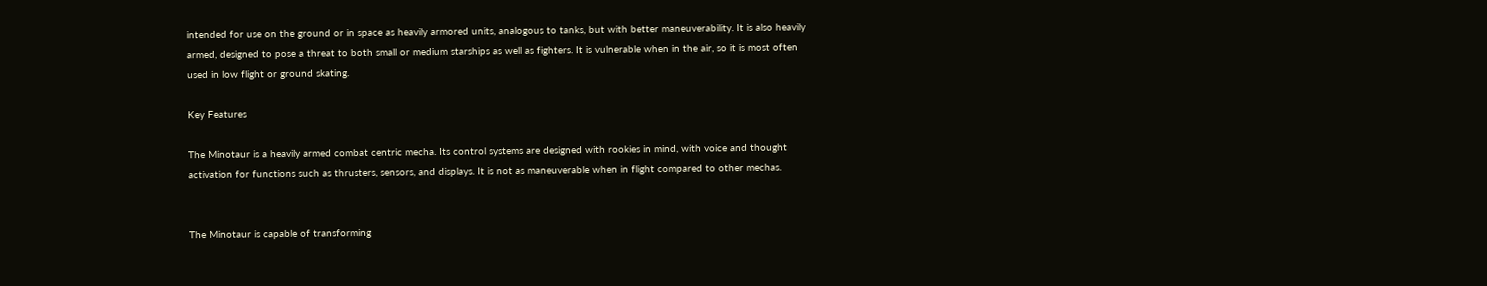intended for use on the ground or in space as heavily armored units, analogous to tanks, but with better maneuverability. It is also heavily armed, designed to pose a threat to both small or medium starships as well as fighters. It is vulnerable when in the air, so it is most often used in low flight or ground skating.

Key Features

The Minotaur is a heavily armed combat centric mecha. Its control systems are designed with rookies in mind, with voice and thought activation for functions such as thrusters, sensors, and displays. It is not as maneuverable when in flight compared to other mechas.


The Minotaur is capable of transforming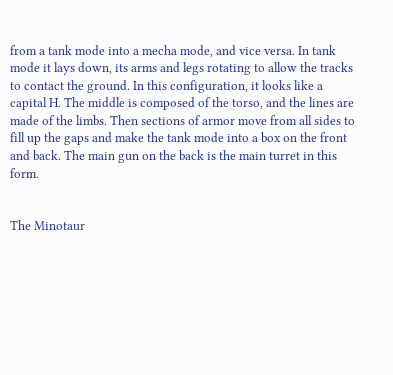from a tank mode into a mecha mode, and vice versa. In tank mode it lays down, its arms and legs rotating to allow the tracks to contact the ground. In this configuration, it looks like a capital H. The middle is composed of the torso, and the lines are made of the limbs. Then sections of armor move from all sides to fill up the gaps and make the tank mode into a box on the front and back. The main gun on the back is the main turret in this form.


The Minotaur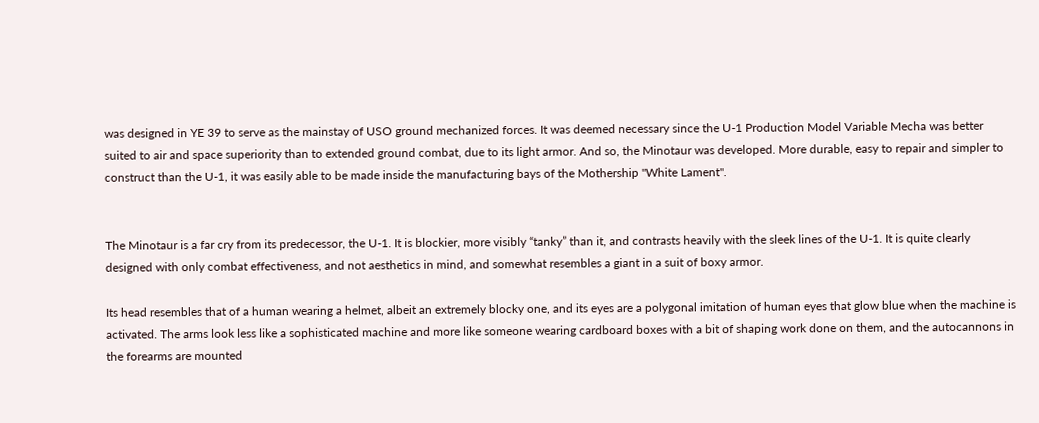was designed in YE 39 to serve as the mainstay of USO ground mechanized forces. It was deemed necessary since the U-1 Production Model Variable Mecha was better suited to air and space superiority than to extended ground combat, due to its light armor. And so, the Minotaur was developed. More durable, easy to repair and simpler to construct than the U-1, it was easily able to be made inside the manufacturing bays of the Mothership "White Lament".


The Minotaur is a far cry from its predecessor, the U-1. It is blockier, more visibly “tanky” than it, and contrasts heavily with the sleek lines of the U-1. It is quite clearly designed with only combat effectiveness, and not aesthetics in mind, and somewhat resembles a giant in a suit of boxy armor.

Its head resembles that of a human wearing a helmet, albeit an extremely blocky one, and its eyes are a polygonal imitation of human eyes that glow blue when the machine is activated. The arms look less like a sophisticated machine and more like someone wearing cardboard boxes with a bit of shaping work done on them, and the autocannons in the forearms are mounted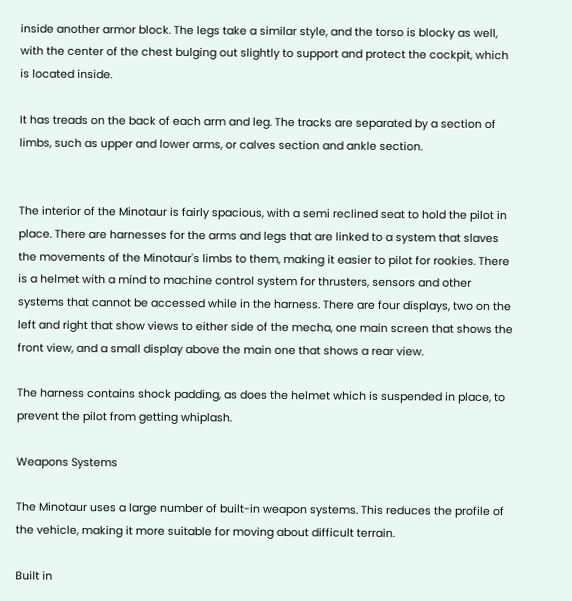inside another armor block. The legs take a similar style, and the torso is blocky as well, with the center of the chest bulging out slightly to support and protect the cockpit, which is located inside.

It has treads on the back of each arm and leg. The tracks are separated by a section of limbs, such as upper and lower arms, or calves section and ankle section.


The interior of the Minotaur is fairly spacious, with a semi reclined seat to hold the pilot in place. There are harnesses for the arms and legs that are linked to a system that slaves the movements of the Minotaur's limbs to them, making it easier to pilot for rookies. There is a helmet with a mind to machine control system for thrusters, sensors and other systems that cannot be accessed while in the harness. There are four displays, two on the left and right that show views to either side of the mecha, one main screen that shows the front view, and a small display above the main one that shows a rear view.

The harness contains shock padding, as does the helmet which is suspended in place, to prevent the pilot from getting whiplash.

Weapons Systems

The Minotaur uses a large number of built-in weapon systems. This reduces the profile of the vehicle, making it more suitable for moving about difficult terrain.

Built in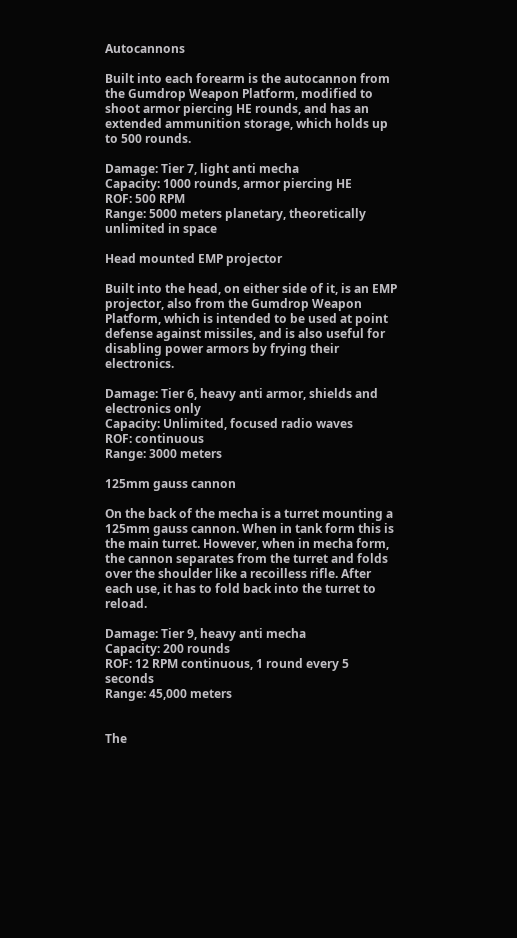Autocannons

Built into each forearm is the autocannon from the Gumdrop Weapon Platform, modified to shoot armor piercing HE rounds, and has an extended ammunition storage, which holds up to 500 rounds.

Damage: Tier 7, light anti mecha
Capacity: 1000 rounds, armor piercing HE
ROF: 500 RPM
Range: 5000 meters planetary, theoretically unlimited in space

Head mounted EMP projector

Built into the head, on either side of it, is an EMP projector, also from the Gumdrop Weapon Platform, which is intended to be used at point defense against missiles, and is also useful for disabling power armors by frying their electronics.

Damage: Tier 6, heavy anti armor, shields and electronics only
Capacity: Unlimited, focused radio waves
ROF: continuous
Range: 3000 meters

125mm gauss cannon

On the back of the mecha is a turret mounting a 125mm gauss cannon. When in tank form this is the main turret. However, when in mecha form, the cannon separates from the turret and folds over the shoulder like a recoilless rifle. After each use, it has to fold back into the turret to reload.

Damage: Tier 9, heavy anti mecha
Capacity: 200 rounds
ROF: 12 RPM continuous, 1 round every 5 seconds
Range: 45,000 meters


The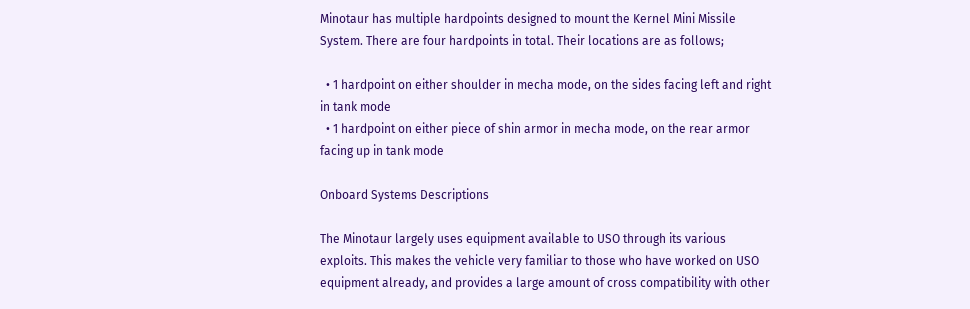Minotaur has multiple hardpoints designed to mount the Kernel Mini Missile System. There are four hardpoints in total. Their locations are as follows;

  • 1 hardpoint on either shoulder in mecha mode, on the sides facing left and right in tank mode
  • 1 hardpoint on either piece of shin armor in mecha mode, on the rear armor facing up in tank mode

Onboard Systems Descriptions

The Minotaur largely uses equipment available to USO through its various exploits. This makes the vehicle very familiar to those who have worked on USO equipment already, and provides a large amount of cross compatibility with other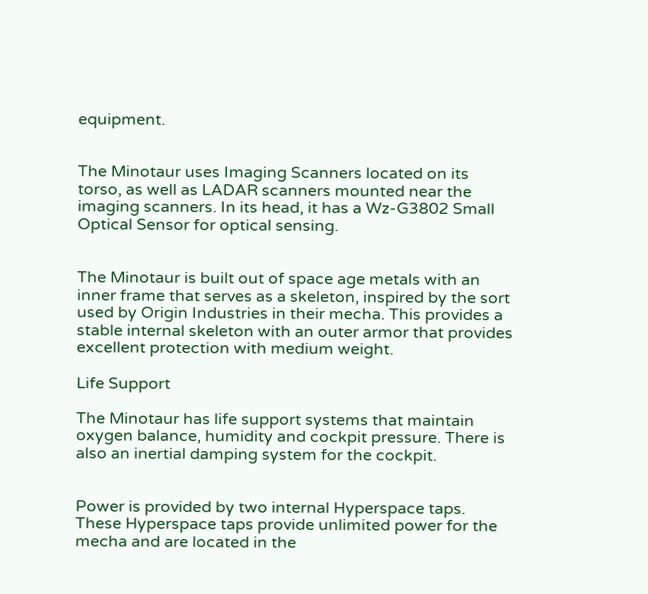equipment.


The Minotaur uses Imaging Scanners located on its torso, as well as LADAR scanners mounted near the imaging scanners. In its head, it has a Wz-G3802 Small Optical Sensor for optical sensing.


The Minotaur is built out of space age metals with an inner frame that serves as a skeleton, inspired by the sort used by Origin Industries in their mecha. This provides a stable internal skeleton with an outer armor that provides excellent protection with medium weight.

Life Support

The Minotaur has life support systems that maintain oxygen balance, humidity and cockpit pressure. There is also an inertial damping system for the cockpit.


Power is provided by two internal Hyperspace taps. These Hyperspace taps provide unlimited power for the mecha and are located in the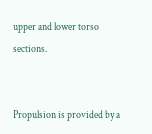upper and lower torso sections.


Propulsion is provided by a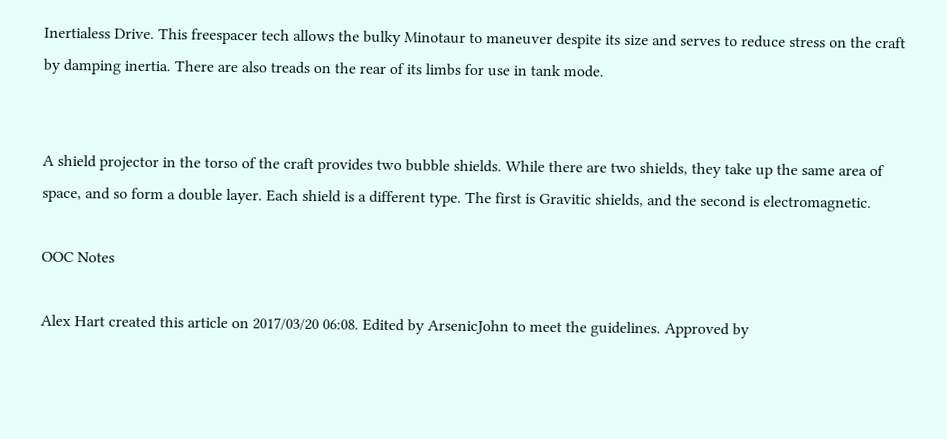Inertialess Drive. This freespacer tech allows the bulky Minotaur to maneuver despite its size and serves to reduce stress on the craft by damping inertia. There are also treads on the rear of its limbs for use in tank mode.


A shield projector in the torso of the craft provides two bubble shields. While there are two shields, they take up the same area of space, and so form a double layer. Each shield is a different type. The first is Gravitic shields, and the second is electromagnetic.

OOC Notes

Alex Hart created this article on 2017/03/20 06:08. Edited by ArsenicJohn to meet the guidelines. Approved by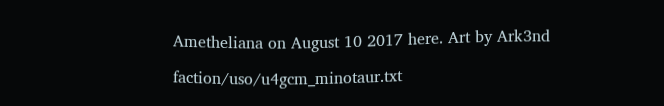Ametheliana on August 10 2017 here. Art by Ark3nd

faction/uso/u4gcm_minotaur.txt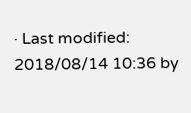· Last modified: 2018/08/14 10:36 by